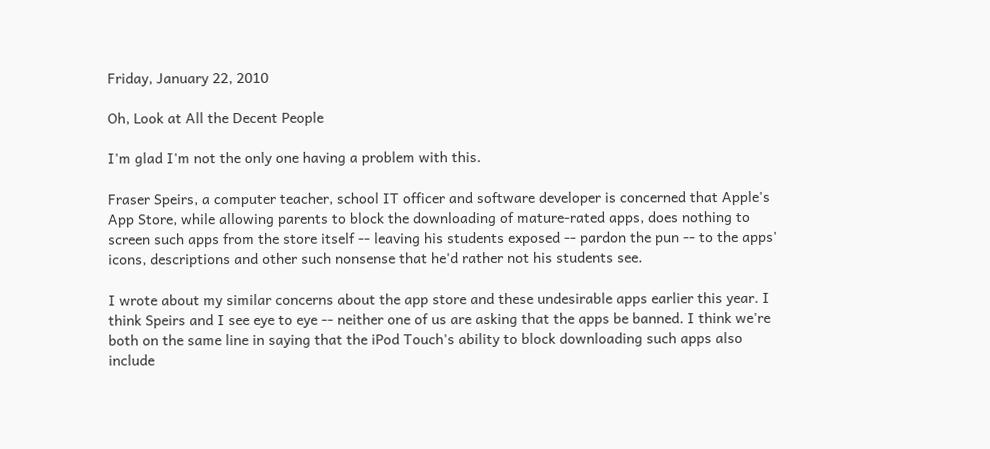Friday, January 22, 2010

Oh, Look at All the Decent People

I'm glad I'm not the only one having a problem with this.

Fraser Speirs, a computer teacher, school IT officer and software developer is concerned that Apple's App Store, while allowing parents to block the downloading of mature-rated apps, does nothing to screen such apps from the store itself -- leaving his students exposed -- pardon the pun -- to the apps' icons, descriptions and other such nonsense that he'd rather not his students see.

I wrote about my similar concerns about the app store and these undesirable apps earlier this year. I think Speirs and I see eye to eye -- neither one of us are asking that the apps be banned. I think we're both on the same line in saying that the iPod Touch's ability to block downloading such apps also include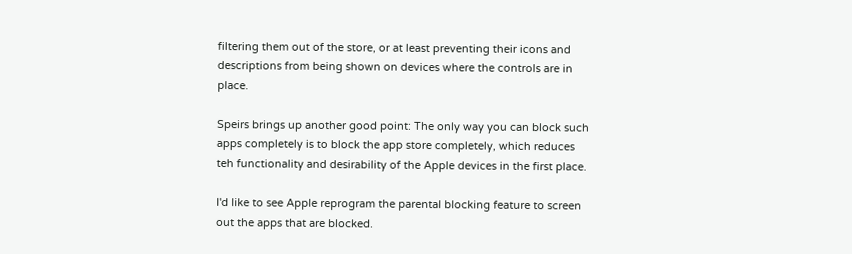filtering them out of the store, or at least preventing their icons and descriptions from being shown on devices where the controls are in place.

Speirs brings up another good point: The only way you can block such apps completely is to block the app store completely, which reduces teh functionality and desirability of the Apple devices in the first place.

I'd like to see Apple reprogram the parental blocking feature to screen out the apps that are blocked.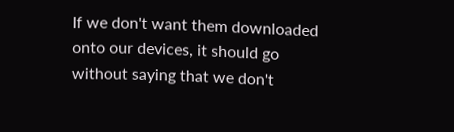If we don't want them downloaded onto our devices, it should go without saying that we don't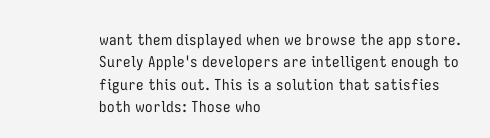want them displayed when we browse the app store. Surely Apple's developers are intelligent enough to figure this out. This is a solution that satisfies both worlds: Those who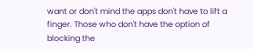want or don't mind the apps don't have to lift a finger. Those who don't have the option of blocking the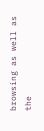browsing as well as the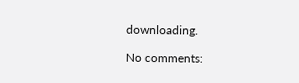downloading.

No comments: